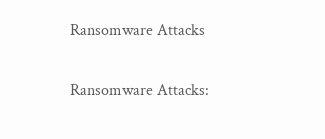Ransomware Attacks

Ransomware Attacks: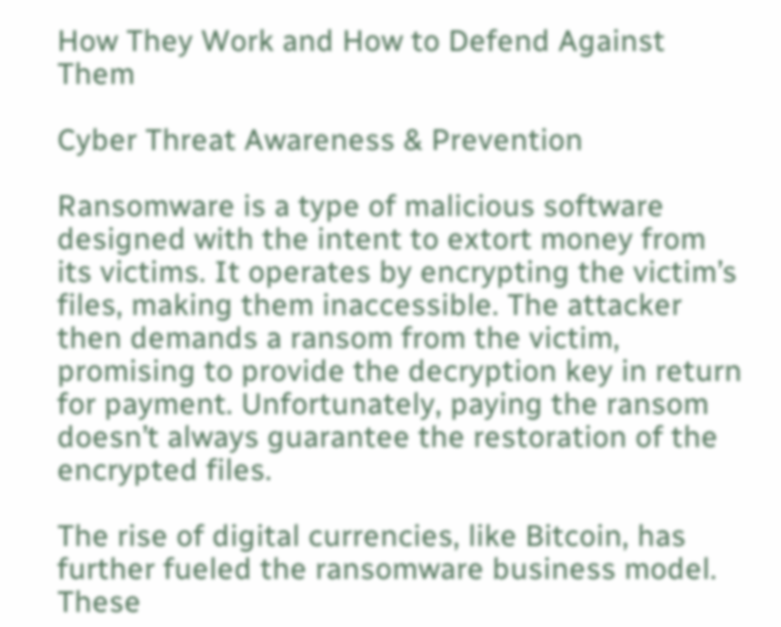How They Work and How to Defend Against Them

Cyber Threat Awareness & Prevention

Ransomware is a type of malicious software designed with the intent to extort money from its victims. It operates by encrypting the victim’s files, making them inaccessible. The attacker then demands a ransom from the victim, promising to provide the decryption key in return for payment. Unfortunately, paying the ransom doesn’t always guarantee the restoration of the encrypted files.

The rise of digital currencies, like Bitcoin, has further fueled the ransomware business model. These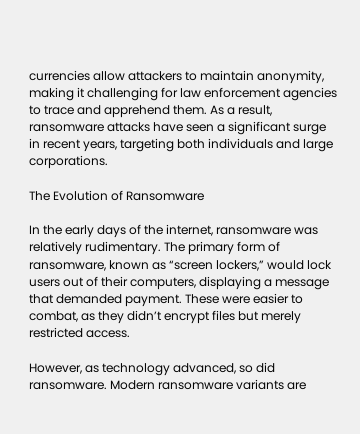currencies allow attackers to maintain anonymity, making it challenging for law enforcement agencies to trace and apprehend them. As a result, ransomware attacks have seen a significant surge in recent years, targeting both individuals and large corporations.

The Evolution of Ransomware

In the early days of the internet, ransomware was relatively rudimentary. The primary form of ransomware, known as “screen lockers,” would lock users out of their computers, displaying a message that demanded payment. These were easier to combat, as they didn’t encrypt files but merely restricted access.

However, as technology advanced, so did ransomware. Modern ransomware variants are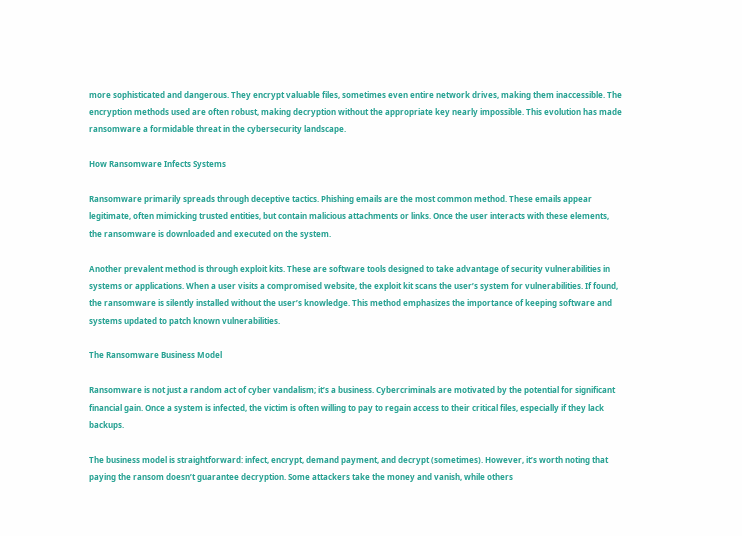more sophisticated and dangerous. They encrypt valuable files, sometimes even entire network drives, making them inaccessible. The encryption methods used are often robust, making decryption without the appropriate key nearly impossible. This evolution has made ransomware a formidable threat in the cybersecurity landscape.

How Ransomware Infects Systems

Ransomware primarily spreads through deceptive tactics. Phishing emails are the most common method. These emails appear legitimate, often mimicking trusted entities, but contain malicious attachments or links. Once the user interacts with these elements, the ransomware is downloaded and executed on the system.

Another prevalent method is through exploit kits. These are software tools designed to take advantage of security vulnerabilities in systems or applications. When a user visits a compromised website, the exploit kit scans the user’s system for vulnerabilities. If found, the ransomware is silently installed without the user’s knowledge. This method emphasizes the importance of keeping software and systems updated to patch known vulnerabilities.

The Ransomware Business Model

Ransomware is not just a random act of cyber vandalism; it’s a business. Cybercriminals are motivated by the potential for significant financial gain. Once a system is infected, the victim is often willing to pay to regain access to their critical files, especially if they lack backups.

The business model is straightforward: infect, encrypt, demand payment, and decrypt (sometimes). However, it’s worth noting that paying the ransom doesn’t guarantee decryption. Some attackers take the money and vanish, while others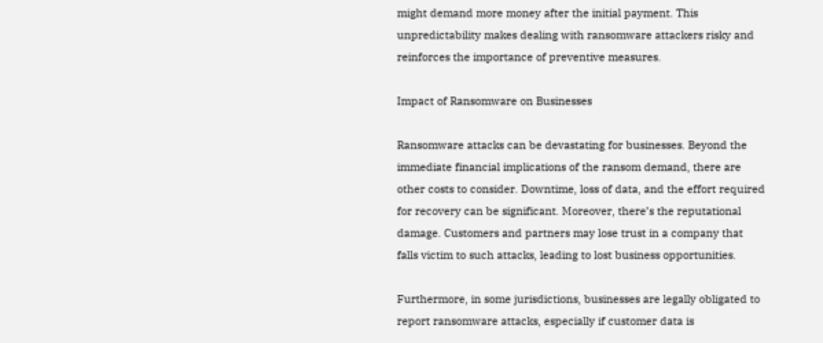might demand more money after the initial payment. This unpredictability makes dealing with ransomware attackers risky and reinforces the importance of preventive measures.

Impact of Ransomware on Businesses

Ransomware attacks can be devastating for businesses. Beyond the immediate financial implications of the ransom demand, there are other costs to consider. Downtime, loss of data, and the effort required for recovery can be significant. Moreover, there’s the reputational damage. Customers and partners may lose trust in a company that falls victim to such attacks, leading to lost business opportunities.

Furthermore, in some jurisdictions, businesses are legally obligated to report ransomware attacks, especially if customer data is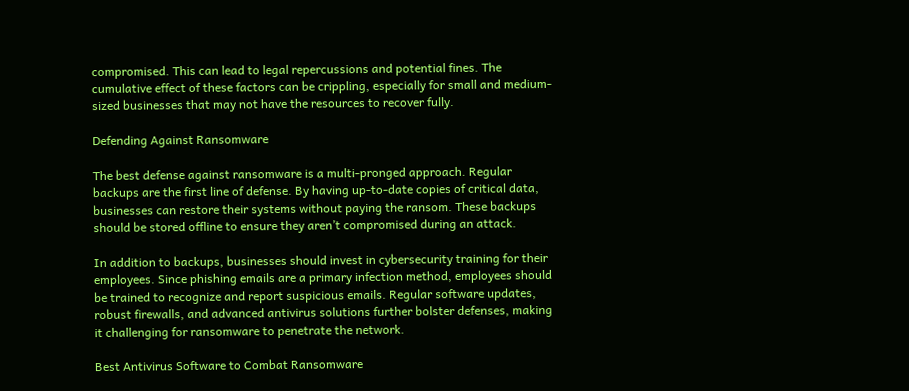compromised. This can lead to legal repercussions and potential fines. The cumulative effect of these factors can be crippling, especially for small and medium-sized businesses that may not have the resources to recover fully.

Defending Against Ransomware

The best defense against ransomware is a multi-pronged approach. Regular backups are the first line of defense. By having up-to-date copies of critical data, businesses can restore their systems without paying the ransom. These backups should be stored offline to ensure they aren’t compromised during an attack.

In addition to backups, businesses should invest in cybersecurity training for their employees. Since phishing emails are a primary infection method, employees should be trained to recognize and report suspicious emails. Regular software updates, robust firewalls, and advanced antivirus solutions further bolster defenses, making it challenging for ransomware to penetrate the network.

Best Antivirus Software to Combat Ransomware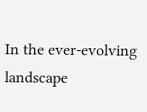In the ever-evolving landscape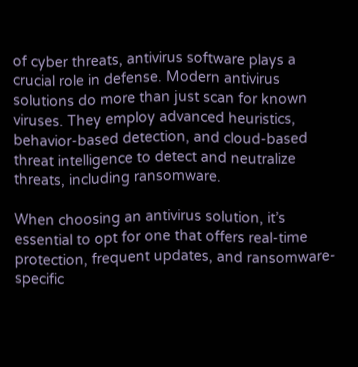of cyber threats, antivirus software plays a crucial role in defense. Modern antivirus solutions do more than just scan for known viruses. They employ advanced heuristics, behavior-based detection, and cloud-based threat intelligence to detect and neutralize threats, including ransomware.

When choosing an antivirus solution, it’s essential to opt for one that offers real-time protection, frequent updates, and ransomware-specific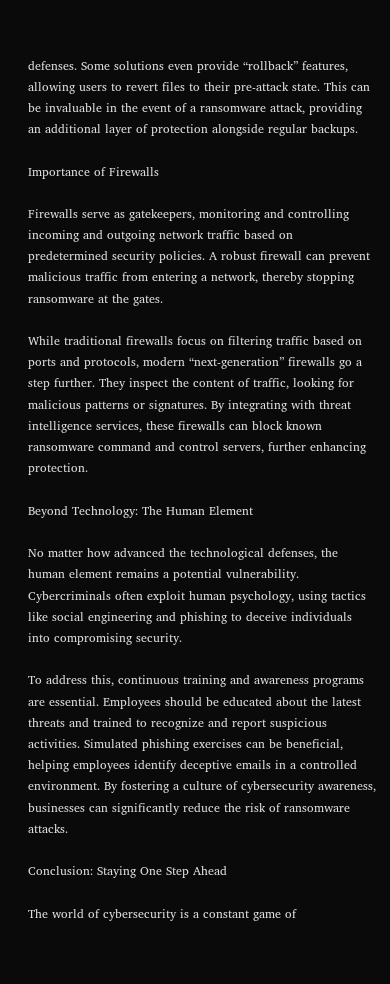defenses. Some solutions even provide “rollback” features, allowing users to revert files to their pre-attack state. This can be invaluable in the event of a ransomware attack, providing an additional layer of protection alongside regular backups.

Importance of Firewalls

Firewalls serve as gatekeepers, monitoring and controlling incoming and outgoing network traffic based on predetermined security policies. A robust firewall can prevent malicious traffic from entering a network, thereby stopping ransomware at the gates.

While traditional firewalls focus on filtering traffic based on ports and protocols, modern “next-generation” firewalls go a step further. They inspect the content of traffic, looking for malicious patterns or signatures. By integrating with threat intelligence services, these firewalls can block known ransomware command and control servers, further enhancing protection.

Beyond Technology: The Human Element

No matter how advanced the technological defenses, the human element remains a potential vulnerability. Cybercriminals often exploit human psychology, using tactics like social engineering and phishing to deceive individuals into compromising security.

To address this, continuous training and awareness programs are essential. Employees should be educated about the latest threats and trained to recognize and report suspicious activities. Simulated phishing exercises can be beneficial, helping employees identify deceptive emails in a controlled environment. By fostering a culture of cybersecurity awareness, businesses can significantly reduce the risk of ransomware attacks.

Conclusion: Staying One Step Ahead

The world of cybersecurity is a constant game of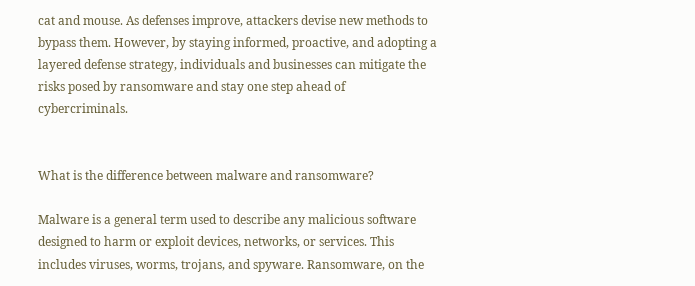cat and mouse. As defenses improve, attackers devise new methods to bypass them. However, by staying informed, proactive, and adopting a layered defense strategy, individuals and businesses can mitigate the risks posed by ransomware and stay one step ahead of cybercriminals.


What is the difference between malware and ransomware?

Malware is a general term used to describe any malicious software designed to harm or exploit devices, networks, or services. This includes viruses, worms, trojans, and spyware. Ransomware, on the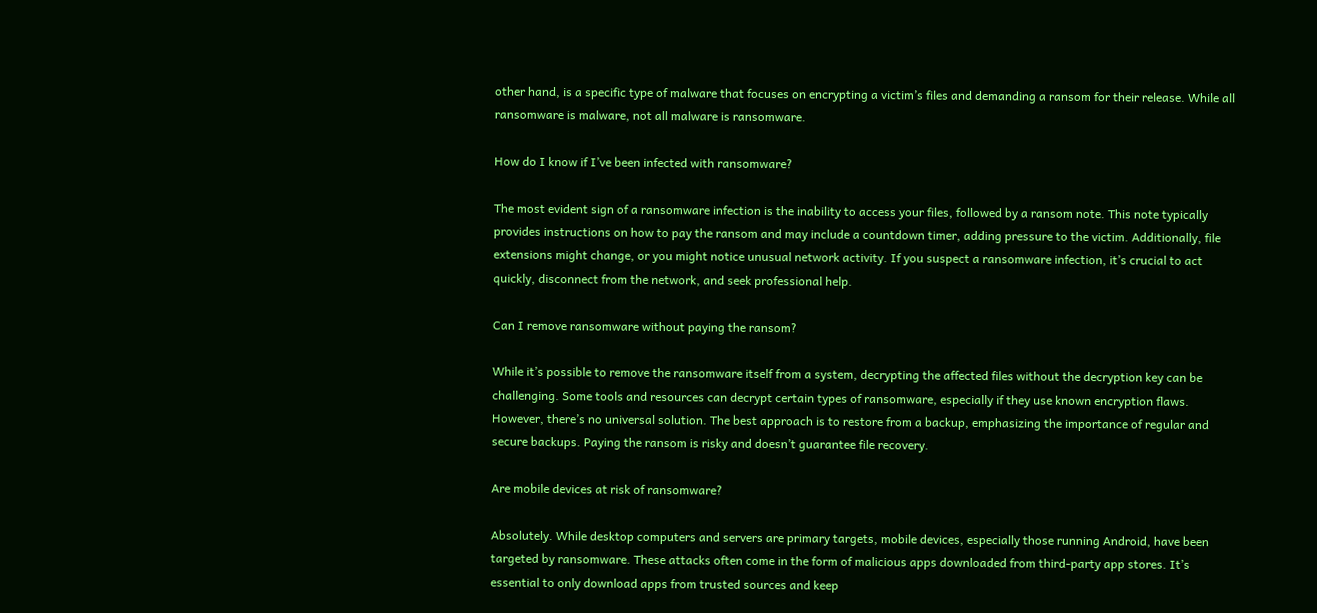other hand, is a specific type of malware that focuses on encrypting a victim’s files and demanding a ransom for their release. While all ransomware is malware, not all malware is ransomware.

How do I know if I’ve been infected with ransomware?

The most evident sign of a ransomware infection is the inability to access your files, followed by a ransom note. This note typically provides instructions on how to pay the ransom and may include a countdown timer, adding pressure to the victim. Additionally, file extensions might change, or you might notice unusual network activity. If you suspect a ransomware infection, it’s crucial to act quickly, disconnect from the network, and seek professional help.

Can I remove ransomware without paying the ransom?

While it’s possible to remove the ransomware itself from a system, decrypting the affected files without the decryption key can be challenging. Some tools and resources can decrypt certain types of ransomware, especially if they use known encryption flaws. However, there’s no universal solution. The best approach is to restore from a backup, emphasizing the importance of regular and secure backups. Paying the ransom is risky and doesn’t guarantee file recovery.

Are mobile devices at risk of ransomware?

Absolutely. While desktop computers and servers are primary targets, mobile devices, especially those running Android, have been targeted by ransomware. These attacks often come in the form of malicious apps downloaded from third-party app stores. It’s essential to only download apps from trusted sources and keep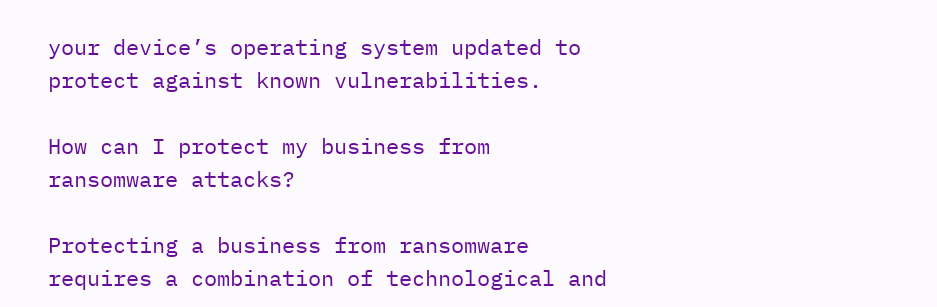your device’s operating system updated to protect against known vulnerabilities.

How can I protect my business from ransomware attacks?

Protecting a business from ransomware requires a combination of technological and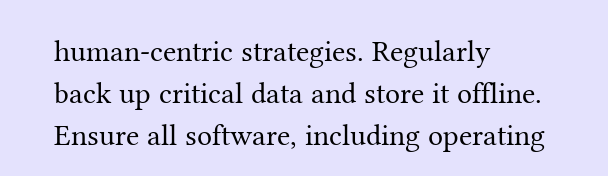human-centric strategies. Regularly back up critical data and store it offline. Ensure all software, including operating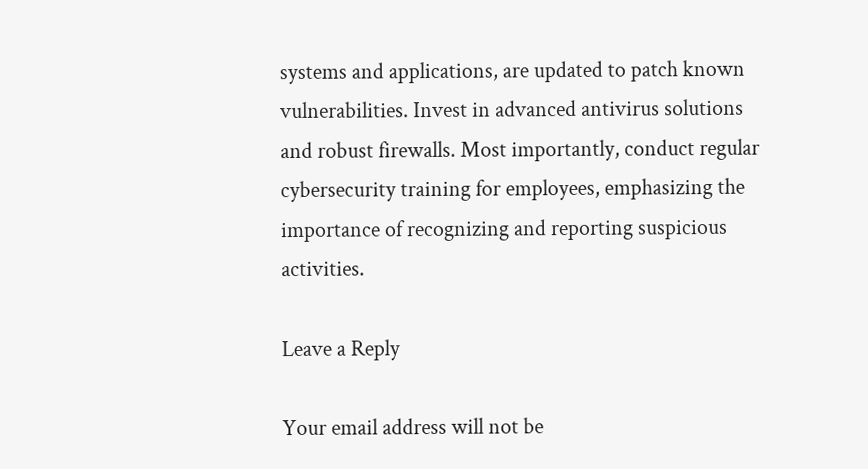systems and applications, are updated to patch known vulnerabilities. Invest in advanced antivirus solutions and robust firewalls. Most importantly, conduct regular cybersecurity training for employees, emphasizing the importance of recognizing and reporting suspicious activities.

Leave a Reply

Your email address will not be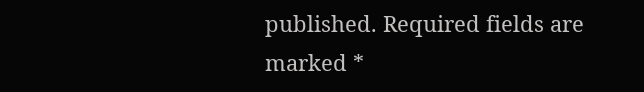published. Required fields are marked *